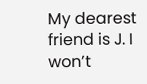My dearest friend is J. I won’t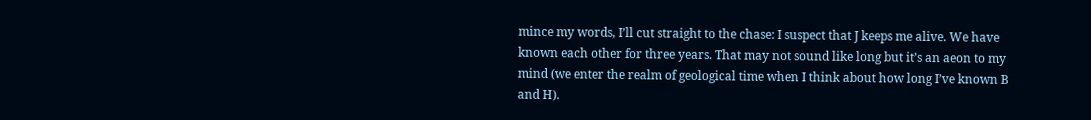mince my words, I’ll cut straight to the chase: I suspect that J keeps me alive. We have known each other for three years. That may not sound like long but it’s an aeon to my mind (we enter the realm of geological time when I think about how long I’ve known B and H).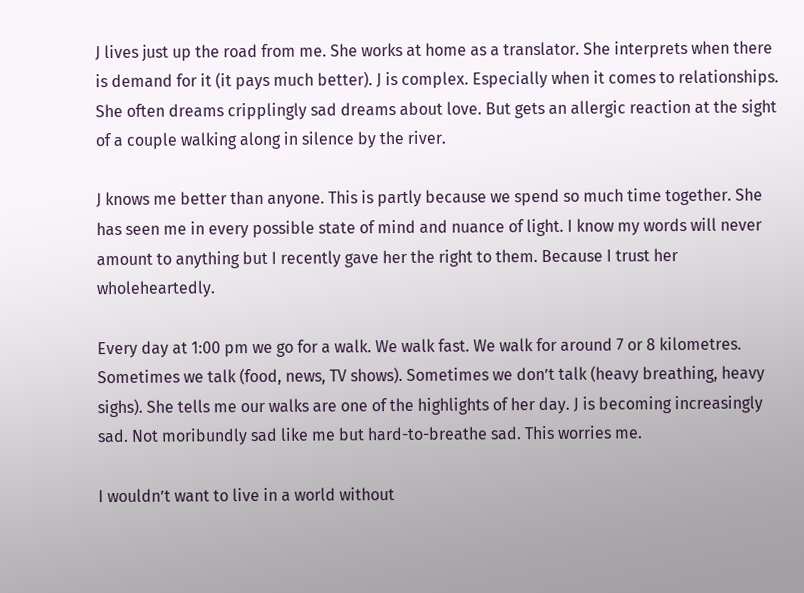J lives just up the road from me. She works at home as a translator. She interprets when there is demand for it (it pays much better). J is complex. Especially when it comes to relationships. She often dreams cripplingly sad dreams about love. But gets an allergic reaction at the sight of a couple walking along in silence by the river.

J knows me better than anyone. This is partly because we spend so much time together. She has seen me in every possible state of mind and nuance of light. I know my words will never amount to anything but I recently gave her the right to them. Because I trust her wholeheartedly.

Every day at 1:00 pm we go for a walk. We walk fast. We walk for around 7 or 8 kilometres. Sometimes we talk (food, news, TV shows). Sometimes we don’t talk (heavy breathing, heavy sighs). She tells me our walks are one of the highlights of her day. J is becoming increasingly sad. Not moribundly sad like me but hard-to-breathe sad. This worries me.

I wouldn’t want to live in a world without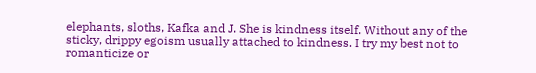elephants, sloths, Kafka and J. She is kindness itself. Without any of the sticky, drippy egoism usually attached to kindness. I try my best not to romanticize or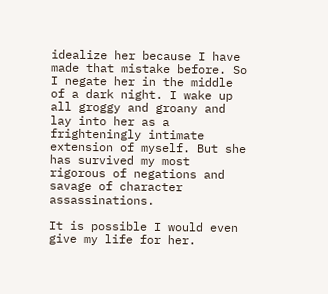idealize her because I have made that mistake before. So I negate her in the middle of a dark night. I wake up all groggy and groany and lay into her as a frighteningly intimate extension of myself. But she has survived my most rigorous of negations and savage of character assassinations.

It is possible I would even give my life for her.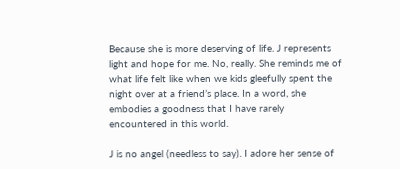Because she is more deserving of life. J represents light and hope for me. No, really. She reminds me of what life felt like when we kids gleefully spent the night over at a friend’s place. In a word, she embodies a goodness that I have rarely encountered in this world.

J is no angel (needless to say). I adore her sense of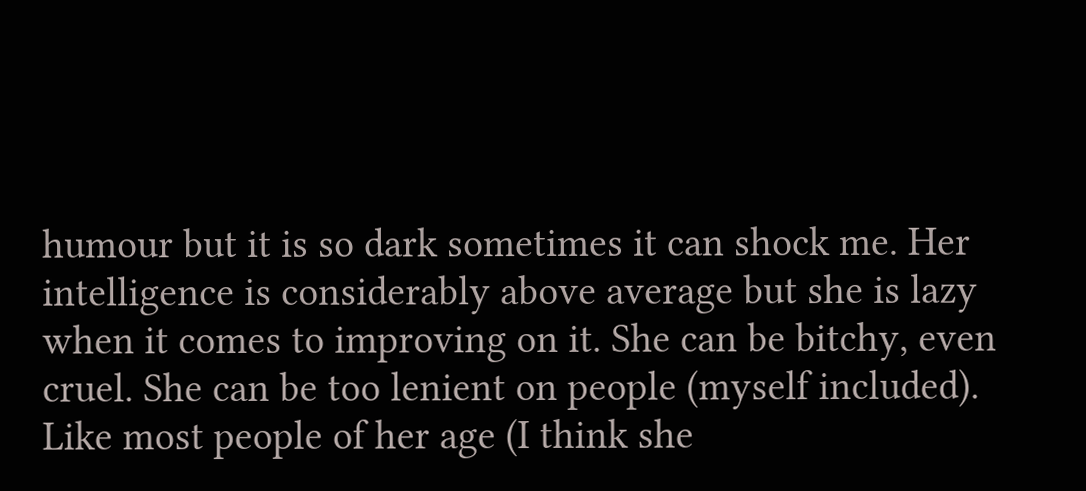humour but it is so dark sometimes it can shock me. Her intelligence is considerably above average but she is lazy when it comes to improving on it. She can be bitchy, even cruel. She can be too lenient on people (myself included). Like most people of her age (I think she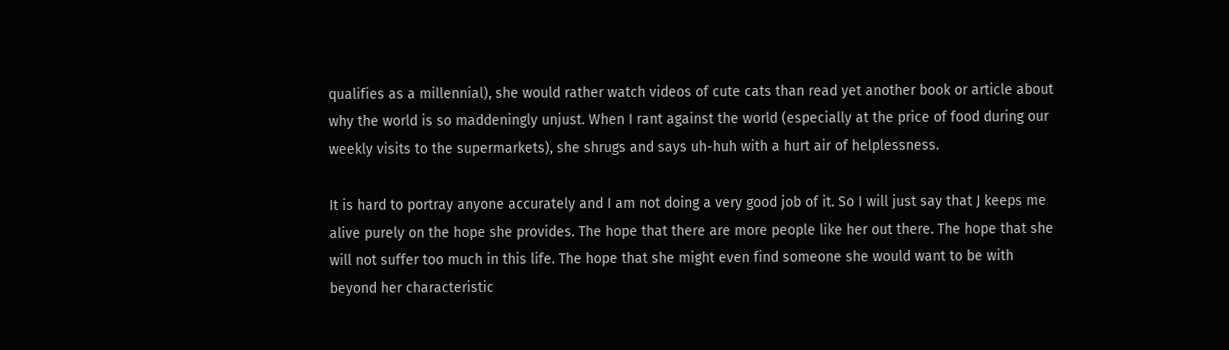qualifies as a millennial), she would rather watch videos of cute cats than read yet another book or article about why the world is so maddeningly unjust. When I rant against the world (especially at the price of food during our weekly visits to the supermarkets), she shrugs and says uh-huh with a hurt air of helplessness.

It is hard to portray anyone accurately and I am not doing a very good job of it. So I will just say that J keeps me alive purely on the hope she provides. The hope that there are more people like her out there. The hope that she will not suffer too much in this life. The hope that she might even find someone she would want to be with beyond her characteristic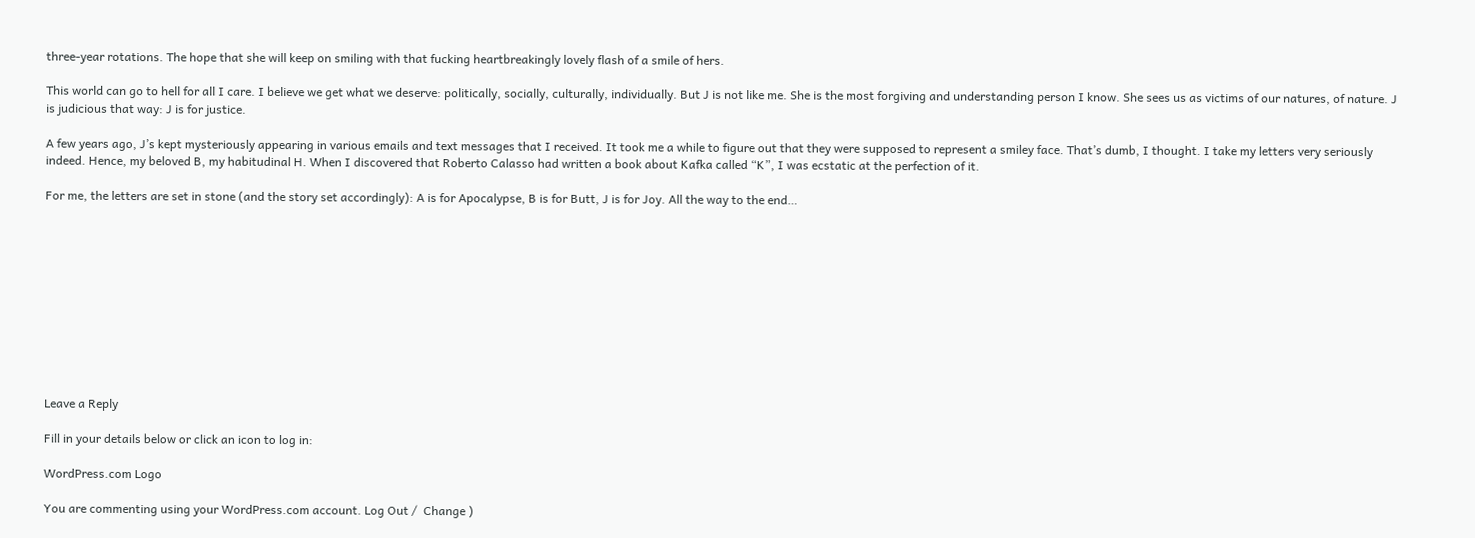three-year rotations. The hope that she will keep on smiling with that fucking heartbreakingly lovely flash of a smile of hers.

This world can go to hell for all I care. I believe we get what we deserve: politically, socially, culturally, individually. But J is not like me. She is the most forgiving and understanding person I know. She sees us as victims of our natures, of nature. J is judicious that way: J is for justice.

A few years ago, J’s kept mysteriously appearing in various emails and text messages that I received. It took me a while to figure out that they were supposed to represent a smiley face. That’s dumb, I thought. I take my letters very seriously indeed. Hence, my beloved B, my habitudinal H. When I discovered that Roberto Calasso had written a book about Kafka called “K”, I was ecstatic at the perfection of it.

For me, the letters are set in stone (and the story set accordingly): A is for Apocalypse, B is for Butt, J is for Joy. All the way to the end…











Leave a Reply

Fill in your details below or click an icon to log in:

WordPress.com Logo

You are commenting using your WordPress.com account. Log Out /  Change )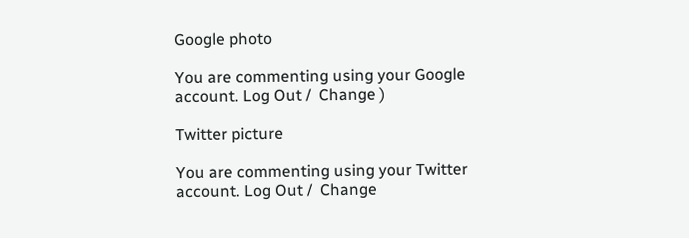Google photo

You are commenting using your Google account. Log Out /  Change )

Twitter picture

You are commenting using your Twitter account. Log Out /  Change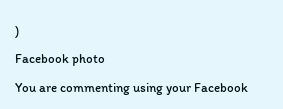)

Facebook photo

You are commenting using your Facebook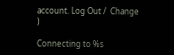account. Log Out /  Change )

Connecting to %s